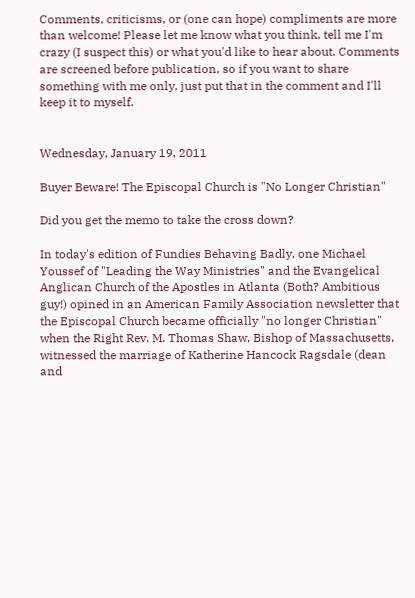Comments, criticisms, or (one can hope) compliments are more than welcome! Please let me know what you think, tell me I'm crazy (I suspect this) or what you'd like to hear about. Comments are screened before publication, so if you want to share something with me only, just put that in the comment and I'll keep it to myself.


Wednesday, January 19, 2011

Buyer Beware! The Episcopal Church is "No Longer Christian"

Did you get the memo to take the cross down?

In today's edition of Fundies Behaving Badly, one Michael Youssef of "Leading the Way Ministries" and the Evangelical Anglican Church of the Apostles in Atlanta (Both? Ambitious guy!) opined in an American Family Association newsletter that the Episcopal Church became officially "no longer Christian" when the Right Rev. M. Thomas Shaw, Bishop of Massachusetts, witnessed the marriage of Katherine Hancock Ragsdale (dean and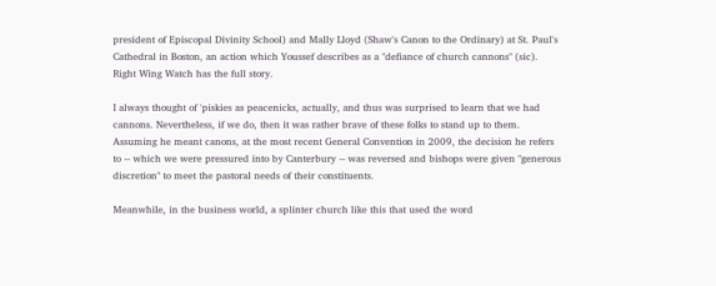president of Episcopal Divinity School) and Mally Lloyd (Shaw's Canon to the Ordinary) at St. Paul's Cathedral in Boston, an action which Youssef describes as a "defiance of church cannons" (sic). Right Wing Watch has the full story.

I always thought of 'piskies as peacenicks, actually, and thus was surprised to learn that we had cannons. Nevertheless, if we do, then it was rather brave of these folks to stand up to them.  Assuming he meant canons, at the most recent General Convention in 2009, the decision he refers to -- which we were pressured into by Canterbury -- was reversed and bishops were given "generous discretion" to meet the pastoral needs of their constituents.

Meanwhile, in the business world, a splinter church like this that used the word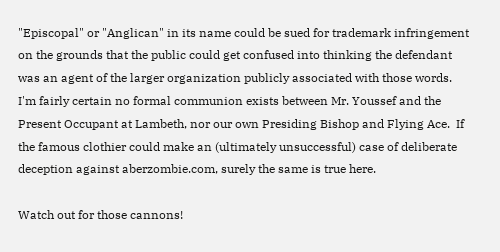"Episcopal" or "Anglican" in its name could be sued for trademark infringement on the grounds that the public could get confused into thinking the defendant was an agent of the larger organization publicly associated with those words.  I'm fairly certain no formal communion exists between Mr. Youssef and the Present Occupant at Lambeth, nor our own Presiding Bishop and Flying Ace.  If the famous clothier could make an (ultimately unsuccessful) case of deliberate deception against aberzombie.com, surely the same is true here.

Watch out for those cannons!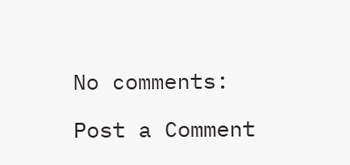No comments:

Post a Comment